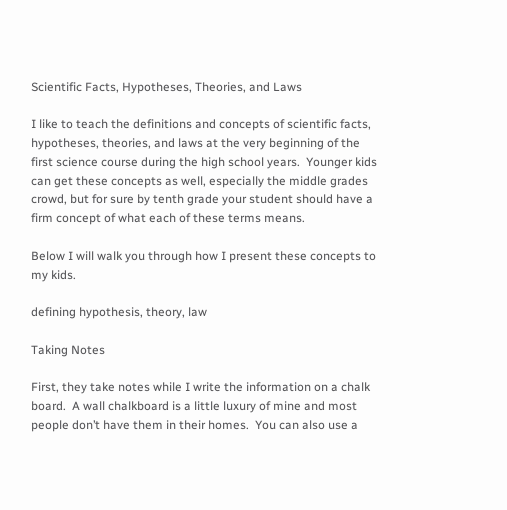Scientific Facts, Hypotheses, Theories, and Laws

I like to teach the definitions and concepts of scientific facts, hypotheses, theories, and laws at the very beginning of the first science course during the high school years.  Younger kids can get these concepts as well, especially the middle grades crowd, but for sure by tenth grade your student should have a firm concept of what each of these terms means.

Below I will walk you through how I present these concepts to my kids.

defining hypothesis, theory, law

Taking Notes

First, they take notes while I write the information on a chalk board.  A wall chalkboard is a little luxury of mine and most people don’t have them in their homes.  You can also use a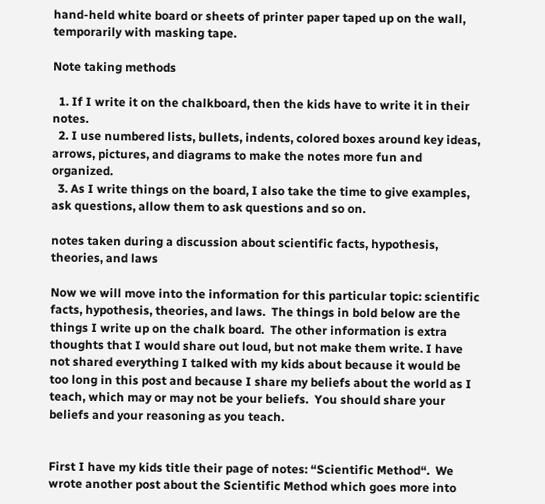hand-held white board or sheets of printer paper taped up on the wall, temporarily with masking tape.

Note taking methods

  1. If I write it on the chalkboard, then the kids have to write it in their notes.
  2. I use numbered lists, bullets, indents, colored boxes around key ideas, arrows, pictures, and diagrams to make the notes more fun and organized.
  3. As I write things on the board, I also take the time to give examples, ask questions, allow them to ask questions and so on.

notes taken during a discussion about scientific facts, hypothesis, theories, and laws

Now we will move into the information for this particular topic: scientific facts, hypothesis, theories, and laws.  The things in bold below are the things I write up on the chalk board.  The other information is extra thoughts that I would share out loud, but not make them write. I have not shared everything I talked with my kids about because it would be too long in this post and because I share my beliefs about the world as I teach, which may or may not be your beliefs.  You should share your beliefs and your reasoning as you teach.


First I have my kids title their page of notes: “Scientific Method“.  We wrote another post about the Scientific Method which goes more into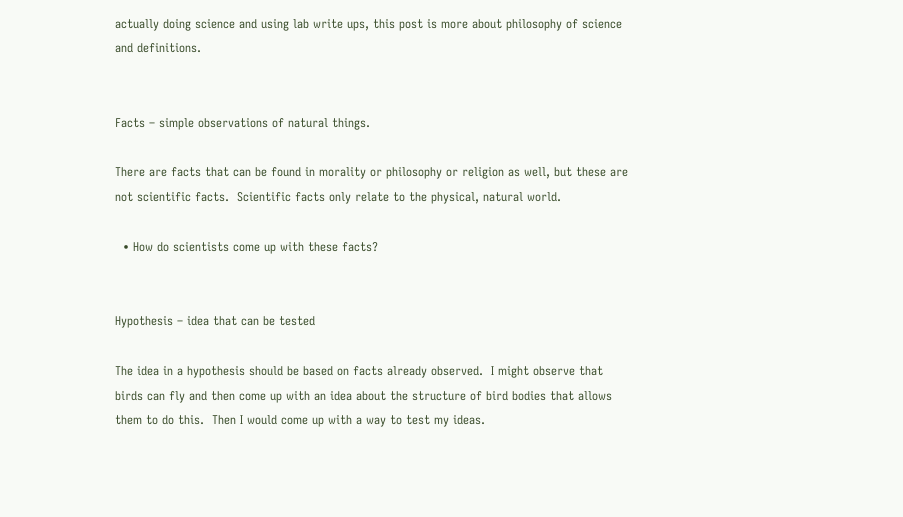actually doing science and using lab write ups, this post is more about philosophy of science and definitions.


Facts – simple observations of natural things.

There are facts that can be found in morality or philosophy or religion as well, but these are not scientific facts.  Scientific facts only relate to the physical, natural world.

  • How do scientists come up with these facts?


Hypothesis – idea that can be tested

The idea in a hypothesis should be based on facts already observed.  I might observe that birds can fly and then come up with an idea about the structure of bird bodies that allows them to do this.  Then I would come up with a way to test my ideas.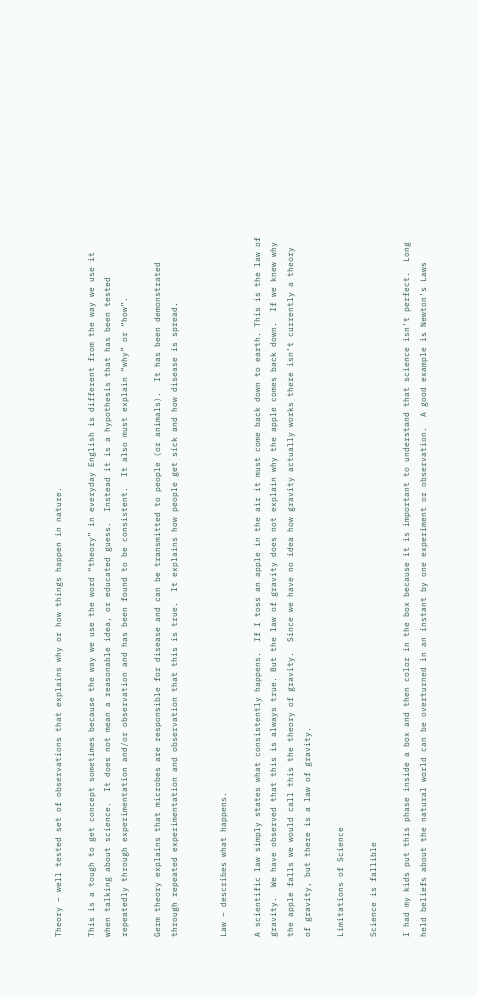Theory – well tested set of observations that explains why or how things happen in nature.

This is a tough to get concept sometimes because the way we use the word “theory” in everyday English is different from the way we use it when talking about science.  It does not mean a reasonable idea, or educated guess.  Instead it is a hypothesis that has been tested repeatedly through experimentation and/or observation and has been found to be consistent.  It also must explain “why” or “how”.

Germ theory explains that microbes are responsible for disease and can be transmitted to people (or animals).  It has been demonstrated through repeated experimentation and observation that this is true.  It explains how people get sick and how disease is spread.


Law – describes what happens.

A scientific law simply states what consistently happens.  If I toss an apple in the air it must come back down to earth. This is the law of gravity.  We have observed that this is always true. But the law of gravity does not explain why the apple comes back down.  If we knew why the apple falls we would call this the theory of gravity.  Since we have no idea how gravity actually works there isn’t currently a theory of gravity, but there is a law of gravity.

Limitations of Science

Science is fallible

I had my kids put this phase inside a box and then color in the box because it is important to understand that science isn’t perfect.  Long held beliefs about the natural world can be overturned in an instant by one experiment or observation.  A good example is Newton’s Laws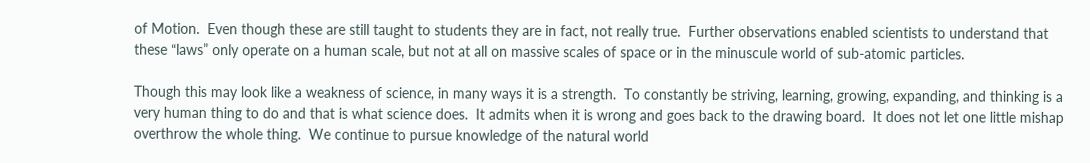of Motion.  Even though these are still taught to students they are in fact, not really true.  Further observations enabled scientists to understand that these “laws” only operate on a human scale, but not at all on massive scales of space or in the minuscule world of sub-atomic particles.

Though this may look like a weakness of science, in many ways it is a strength.  To constantly be striving, learning, growing, expanding, and thinking is a very human thing to do and that is what science does.  It admits when it is wrong and goes back to the drawing board.  It does not let one little mishap overthrow the whole thing.  We continue to pursue knowledge of the natural world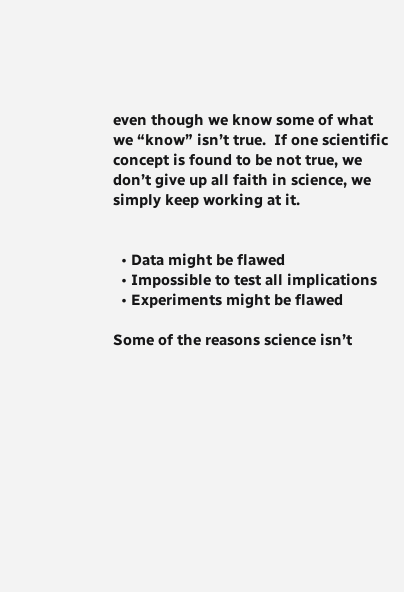even though we know some of what we “know” isn’t true.  If one scientific concept is found to be not true, we don’t give up all faith in science, we simply keep working at it.


  • Data might be flawed
  • Impossible to test all implications
  • Experiments might be flawed

Some of the reasons science isn’t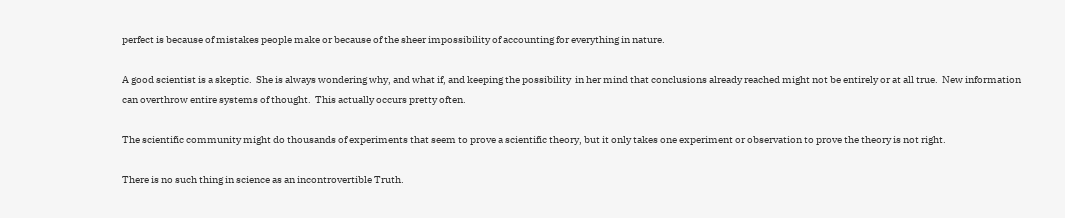perfect is because of mistakes people make or because of the sheer impossibility of accounting for everything in nature.

A good scientist is a skeptic.  She is always wondering why, and what if, and keeping the possibility  in her mind that conclusions already reached might not be entirely or at all true.  New information can overthrow entire systems of thought.  This actually occurs pretty often.

The scientific community might do thousands of experiments that seem to prove a scientific theory, but it only takes one experiment or observation to prove the theory is not right.

There is no such thing in science as an incontrovertible Truth.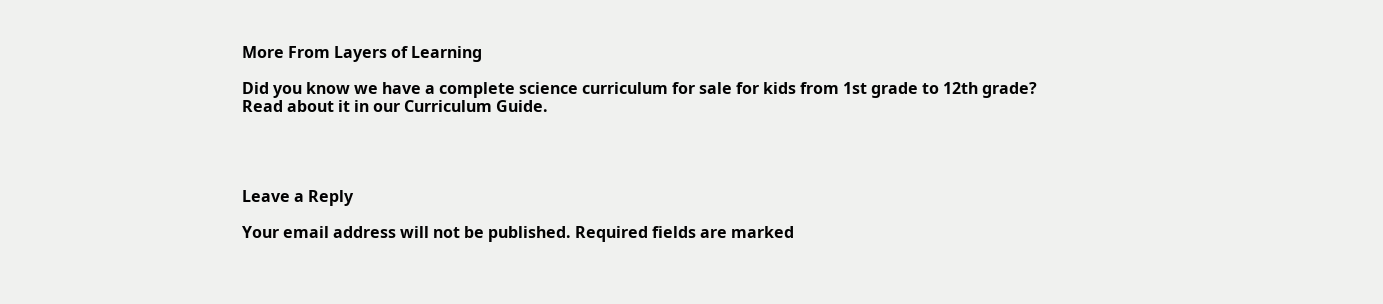More From Layers of Learning

Did you know we have a complete science curriculum for sale for kids from 1st grade to 12th grade?  Read about it in our Curriculum Guide.




Leave a Reply

Your email address will not be published. Required fields are marked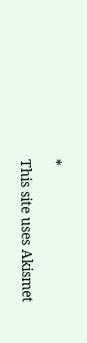*

This site uses Akismet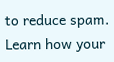to reduce spam. Learn how your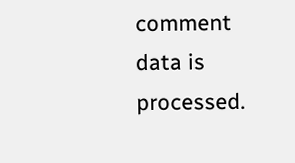comment data is processed.